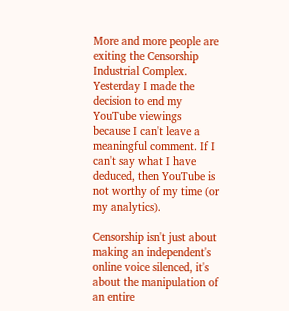More and more people are exiting the Censorship Industrial Complex. Yesterday I made the decision to end my YouTube viewings because I can't leave a meaningful comment. If I can't say what I have deduced, then YouTube is not worthy of my time (or my analytics).

Censorship isn't just about making an independent's online voice silenced, it's about the manipulation of an entire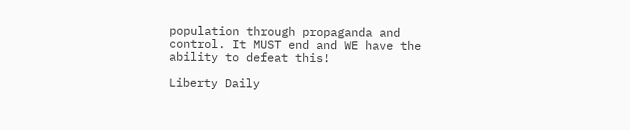population through propaganda and control. It MUST end and WE have the ability to defeat this!

Liberty Daily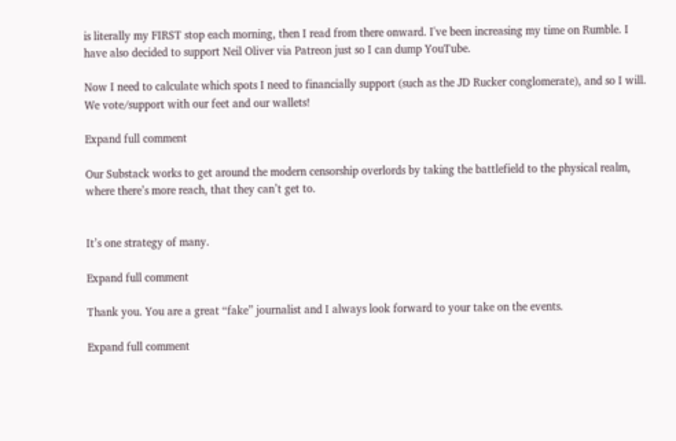is literally my FIRST stop each morning, then I read from there onward. I've been increasing my time on Rumble. I have also decided to support Neil Oliver via Patreon just so I can dump YouTube.

Now I need to calculate which spots I need to financially support (such as the JD Rucker conglomerate), and so I will. We vote/support with our feet and our wallets!

Expand full comment

Our Substack works to get around the modern censorship overlords by taking the battlefield to the physical realm, where there’s more reach, that they can’t get to.


It’s one strategy of many.

Expand full comment

Thank you. You are a great “fake” journalist and I always look forward to your take on the events.

Expand full comment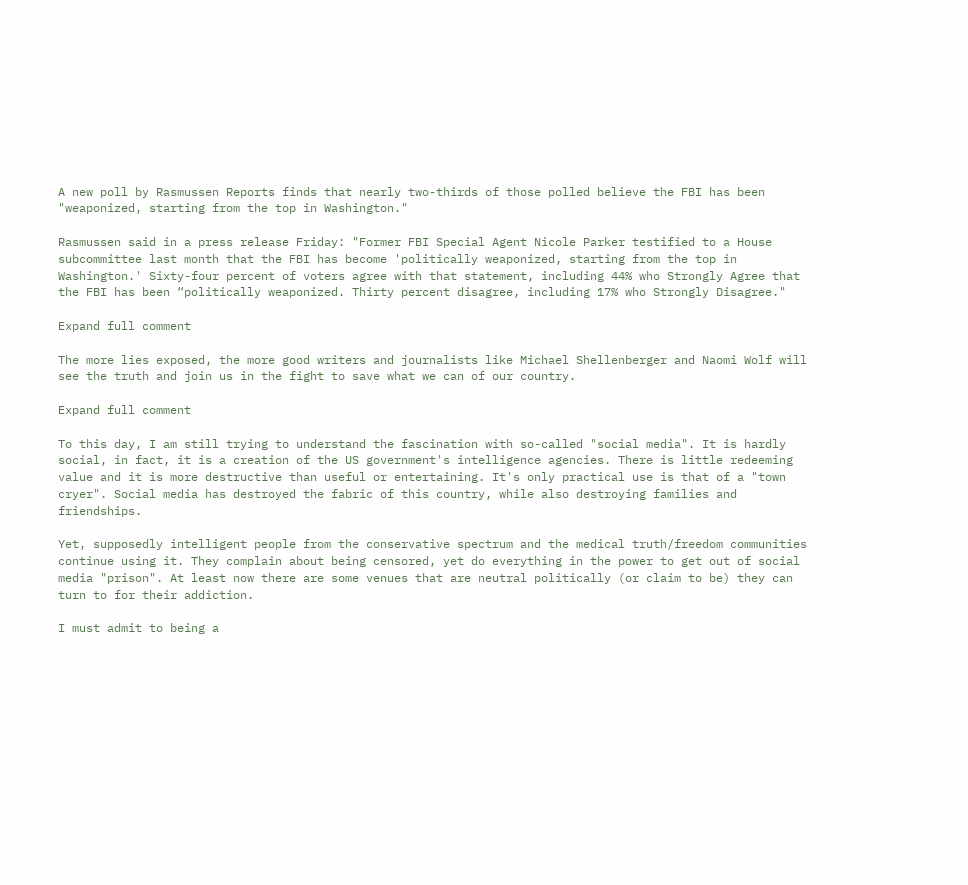A new poll by Rasmussen Reports finds that nearly two-thirds of those polled believe the FBI has been "weaponized, starting from the top in Washington."

Rasmussen said in a press release Friday: "Former FBI Special Agent Nicole Parker testified to a House subcommittee last month that the FBI has become 'politically weaponized, starting from the top in Washington.' Sixty-four percent of voters agree with that statement, including 44% who Strongly Agree that the FBI has been “politically weaponized. Thirty percent disagree, including 17% who Strongly Disagree."

Expand full comment

The more lies exposed, the more good writers and journalists like Michael Shellenberger and Naomi Wolf will see the truth and join us in the fight to save what we can of our country.

Expand full comment

To this day, I am still trying to understand the fascination with so-called "social media". It is hardly social, in fact, it is a creation of the US government's intelligence agencies. There is little redeeming value and it is more destructive than useful or entertaining. It's only practical use is that of a "town cryer". Social media has destroyed the fabric of this country, while also destroying families and friendships.

Yet, supposedly intelligent people from the conservative spectrum and the medical truth/freedom communities continue using it. They complain about being censored, yet do everything in the power to get out of social media "prison". At least now there are some venues that are neutral politically (or claim to be) they can turn to for their addiction.

I must admit to being a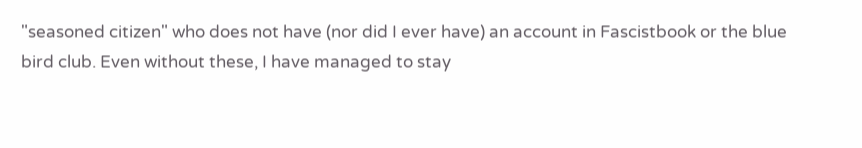"seasoned citizen" who does not have (nor did I ever have) an account in Fascistbook or the blue bird club. Even without these, I have managed to stay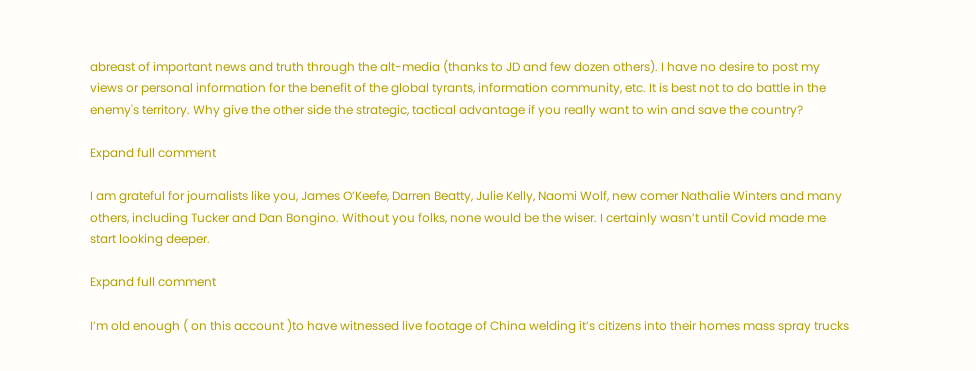abreast of important news and truth through the alt-media (thanks to JD and few dozen others). I have no desire to post my views or personal information for the benefit of the global tyrants, information community, etc. It is best not to do battle in the enemy's territory. Why give the other side the strategic, tactical advantage if you really want to win and save the country?

Expand full comment

I am grateful for journalists like you, James O’Keefe, Darren Beatty, Julie Kelly, Naomi Wolf, new comer Nathalie Winters and many others, including Tucker and Dan Bongino. Without you folks, none would be the wiser. I certainly wasn’t until Covid made me start looking deeper.

Expand full comment

I’m old enough ( on this account )to have witnessed live footage of China welding it’s citizens into their homes mass spray trucks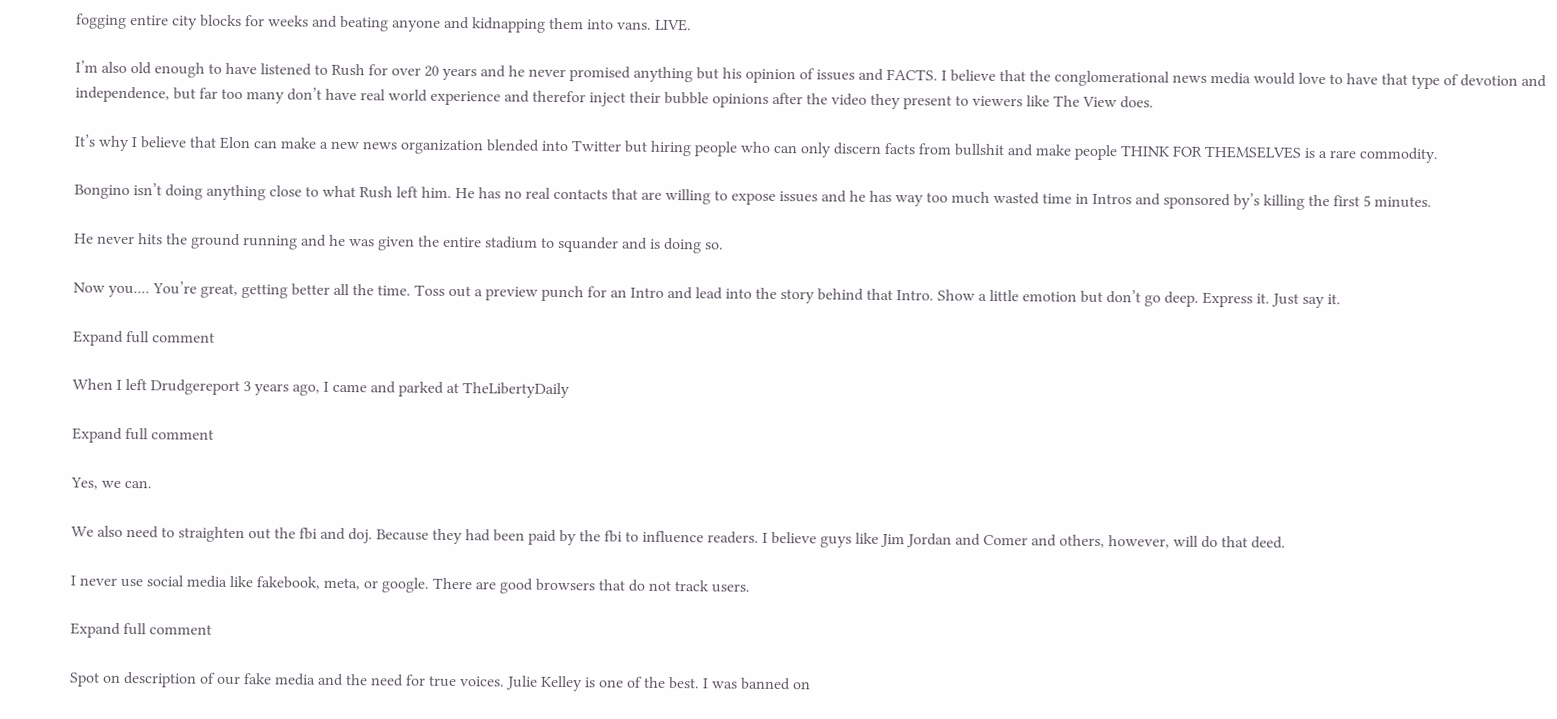fogging entire city blocks for weeks and beating anyone and kidnapping them into vans. LIVE.

I’m also old enough to have listened to Rush for over 20 years and he never promised anything but his opinion of issues and FACTS. I believe that the conglomerational news media would love to have that type of devotion and independence, but far too many don’t have real world experience and therefor inject their bubble opinions after the video they present to viewers like The View does.

It’s why I believe that Elon can make a new news organization blended into Twitter but hiring people who can only discern facts from bullshit and make people THINK FOR THEMSELVES is a rare commodity.

Bongino isn’t doing anything close to what Rush left him. He has no real contacts that are willing to expose issues and he has way too much wasted time in Intros and sponsored by’s killing the first 5 minutes.

He never hits the ground running and he was given the entire stadium to squander and is doing so.

Now you.... You’re great, getting better all the time. Toss out a preview punch for an Intro and lead into the story behind that Intro. Show a little emotion but don’t go deep. Express it. Just say it.

Expand full comment

When I left Drudgereport 3 years ago, I came and parked at TheLibertyDaily

Expand full comment

Yes, we can.

We also need to straighten out the fbi and doj. Because they had been paid by the fbi to influence readers. I believe guys like Jim Jordan and Comer and others, however, will do that deed.

I never use social media like fakebook, meta, or google. There are good browsers that do not track users.

Expand full comment

Spot on description of our fake media and the need for true voices. Julie Kelley is one of the best. I was banned on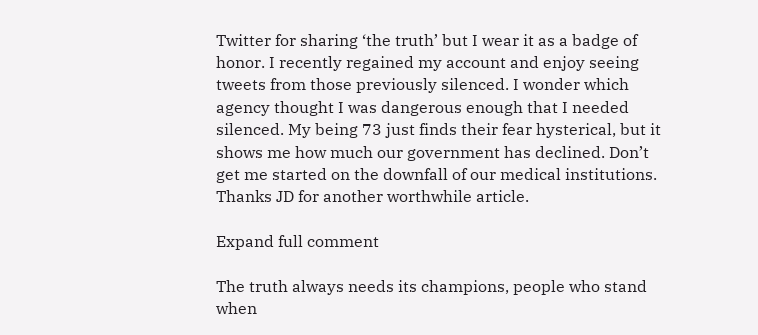Twitter for sharing ‘the truth’ but I wear it as a badge of honor. I recently regained my account and enjoy seeing tweets from those previously silenced. I wonder which agency thought I was dangerous enough that I needed silenced. My being 73 just finds their fear hysterical, but it shows me how much our government has declined. Don’t get me started on the downfall of our medical institutions. Thanks JD for another worthwhile article.

Expand full comment

The truth always needs its champions, people who stand when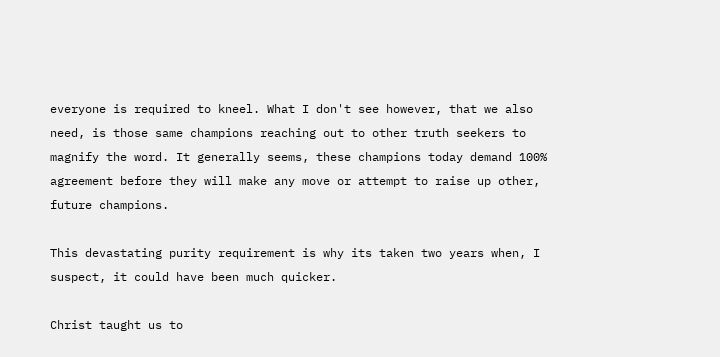everyone is required to kneel. What I don't see however, that we also need, is those same champions reaching out to other truth seekers to magnify the word. It generally seems, these champions today demand 100% agreement before they will make any move or attempt to raise up other, future champions.

This devastating purity requirement is why its taken two years when, I suspect, it could have been much quicker.

Christ taught us to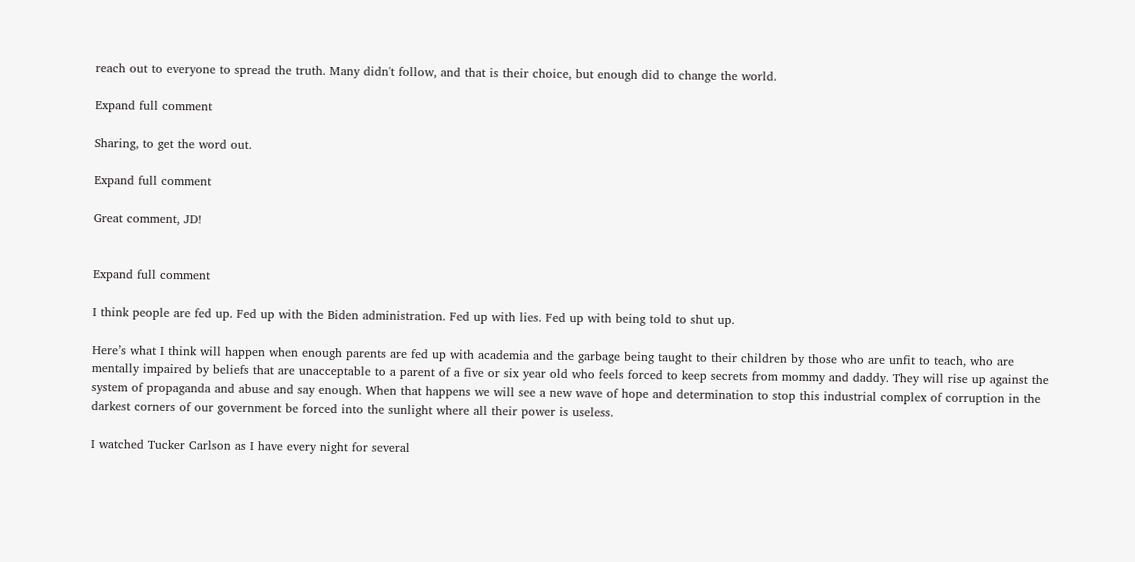reach out to everyone to spread the truth. Many didn't follow, and that is their choice, but enough did to change the world.

Expand full comment

Sharing, to get the word out.

Expand full comment

Great comment, JD!


Expand full comment

I think people are fed up. Fed up with the Biden administration. Fed up with lies. Fed up with being told to shut up.

Here’s what I think will happen when enough parents are fed up with academia and the garbage being taught to their children by those who are unfit to teach, who are mentally impaired by beliefs that are unacceptable to a parent of a five or six year old who feels forced to keep secrets from mommy and daddy. They will rise up against the system of propaganda and abuse and say enough. When that happens we will see a new wave of hope and determination to stop this industrial complex of corruption in the darkest corners of our government be forced into the sunlight where all their power is useless.

I watched Tucker Carlson as I have every night for several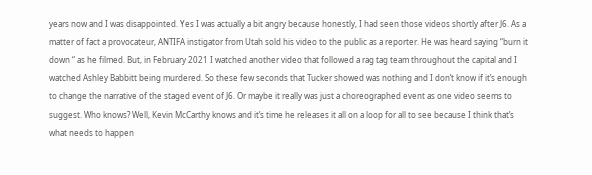years now and I was disappointed. Yes I was actually a bit angry because honestly, I had seen those videos shortly after J6. As a matter of fact a provocateur, ANTIFA instigator from Utah sold his video to the public as a reporter. He was heard saying “burn it down “ as he filmed. But, in February 2021 I watched another video that followed a rag tag team throughout the capital and I watched Ashley Babbitt being murdered. So these few seconds that Tucker showed was nothing and I don’t know if it’s enough to change the narrative of the staged event of J6. Or maybe it really was just a choreographed event as one video seems to suggest. Who knows? Well, Kevin McCarthy knows and it’s time he releases it all on a loop for all to see because I think that’s what needs to happen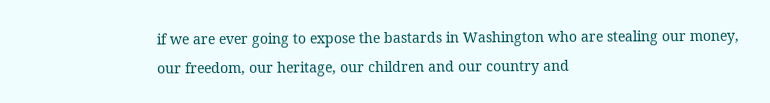if we are ever going to expose the bastards in Washington who are stealing our money, our freedom, our heritage, our children and our country and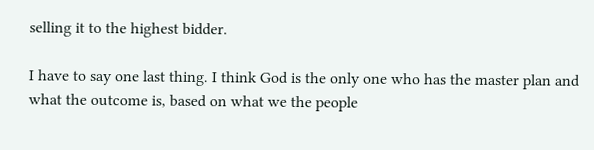selling it to the highest bidder.

I have to say one last thing. I think God is the only one who has the master plan and what the outcome is, based on what we the people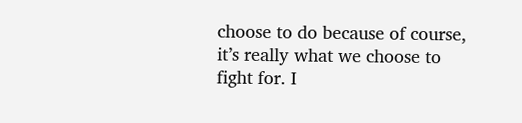choose to do because of course, it’s really what we choose to fight for. I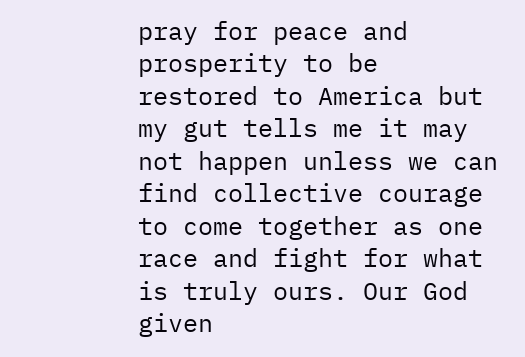pray for peace and prosperity to be restored to America but my gut tells me it may not happen unless we can find collective courage to come together as one race and fight for what is truly ours. Our God given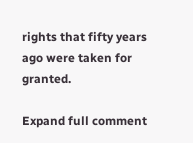rights that fifty years ago were taken for granted.

Expand full comment